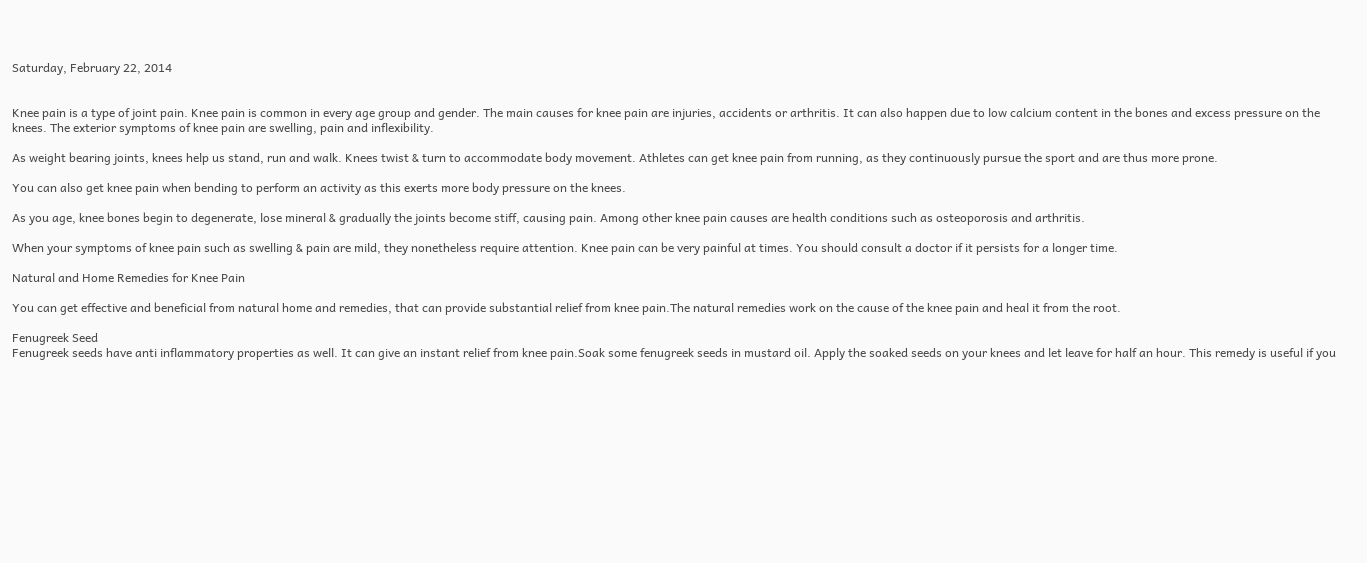Saturday, February 22, 2014


Knee pain is a type of joint pain. Knee pain is common in every age group and gender. The main causes for knee pain are injuries, accidents or arthritis. It can also happen due to low calcium content in the bones and excess pressure on the knees. The exterior symptoms of knee pain are swelling, pain and inflexibility.

As weight bearing joints, knees help us stand, run and walk. Knees twist & turn to accommodate body movement. Athletes can get knee pain from running, as they continuously pursue the sport and are thus more prone.

You can also get knee pain when bending to perform an activity as this exerts more body pressure on the knees.

As you age, knee bones begin to degenerate, lose mineral & gradually the joints become stiff, causing pain. Among other knee pain causes are health conditions such as osteoporosis and arthritis.

When your symptoms of knee pain such as swelling & pain are mild, they nonetheless require attention. Knee pain can be very painful at times. You should consult a doctor if it persists for a longer time.

Natural and Home Remedies for Knee Pain

You can get effective and beneficial from natural home and remedies, that can provide substantial relief from knee pain.The natural remedies work on the cause of the knee pain and heal it from the root.

Fenugreek Seed
Fenugreek seeds have anti inflammatory properties as well. It can give an instant relief from knee pain.Soak some fenugreek seeds in mustard oil. Apply the soaked seeds on your knees and let leave for half an hour. This remedy is useful if you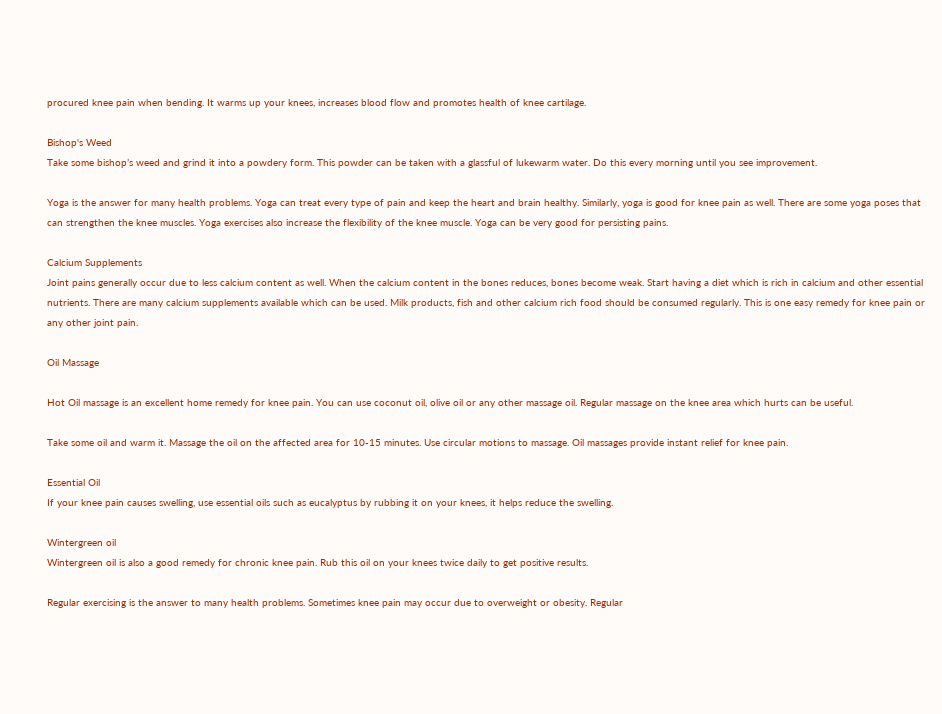procured knee pain when bending. It warms up your knees, increases blood flow and promotes health of knee cartilage.

Bishop's Weed
Take some bishop’s weed and grind it into a powdery form. This powder can be taken with a glassful of lukewarm water. Do this every morning until you see improvement.

Yoga is the answer for many health problems. Yoga can treat every type of pain and keep the heart and brain healthy. Similarly, yoga is good for knee pain as well. There are some yoga poses that can strengthen the knee muscles. Yoga exercises also increase the flexibility of the knee muscle. Yoga can be very good for persisting pains.

Calcium Supplements
Joint pains generally occur due to less calcium content as well. When the calcium content in the bones reduces, bones become weak. Start having a diet which is rich in calcium and other essential nutrients. There are many calcium supplements available which can be used. Milk products, fish and other calcium rich food should be consumed regularly. This is one easy remedy for knee pain or any other joint pain.

Oil Massage

Hot Oil massage is an excellent home remedy for knee pain. You can use coconut oil, olive oil or any other massage oil. Regular massage on the knee area which hurts can be useful.

Take some oil and warm it. Massage the oil on the affected area for 10-15 minutes. Use circular motions to massage. Oil massages provide instant relief for knee pain.

Essential Oil
If your knee pain causes swelling, use essential oils such as eucalyptus by rubbing it on your knees, it helps reduce the swelling.

Wintergreen oil
Wintergreen oil is also a good remedy for chronic knee pain. Rub this oil on your knees twice daily to get positive results.

Regular exercising is the answer to many health problems. Sometimes knee pain may occur due to overweight or obesity. Regular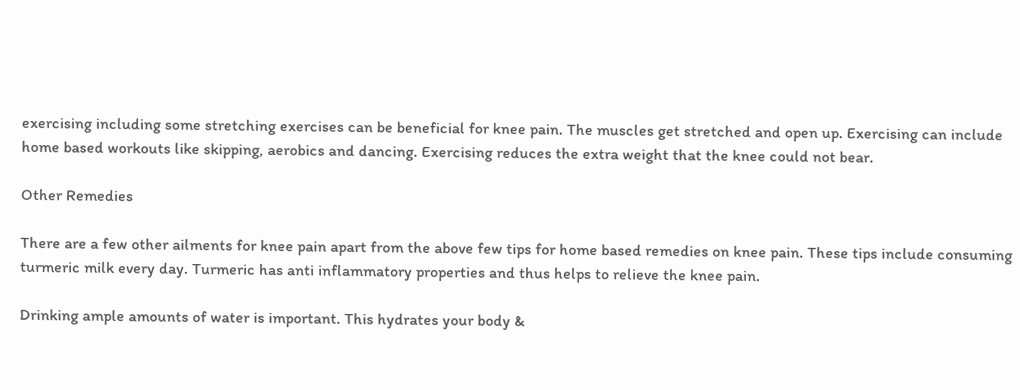exercising including some stretching exercises can be beneficial for knee pain. The muscles get stretched and open up. Exercising can include home based workouts like skipping, aerobics and dancing. Exercising reduces the extra weight that the knee could not bear.

Other Remedies

There are a few other ailments for knee pain apart from the above few tips for home based remedies on knee pain. These tips include consuming turmeric milk every day. Turmeric has anti inflammatory properties and thus helps to relieve the knee pain.

Drinking ample amounts of water is important. This hydrates your body &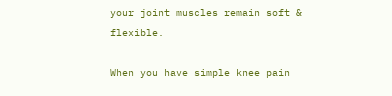your joint muscles remain soft & flexible.

When you have simple knee pain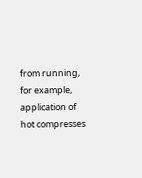from running, for example, application of hot compresses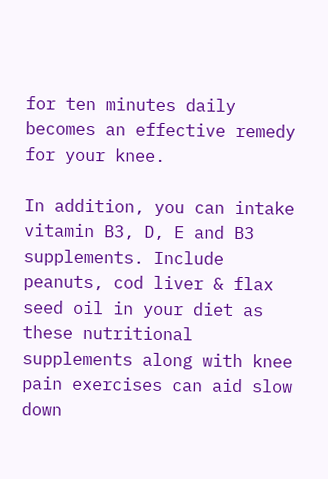for ten minutes daily becomes an effective remedy for your knee.

In addition, you can intake vitamin B3, D, E and B3 supplements. Include peanuts, cod liver & flax seed oil in your diet as these nutritional supplements along with knee pain exercises can aid slow down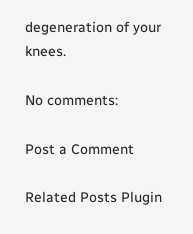degeneration of your knees.

No comments:

Post a Comment

Related Posts Plugin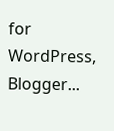for WordPress, Blogger...